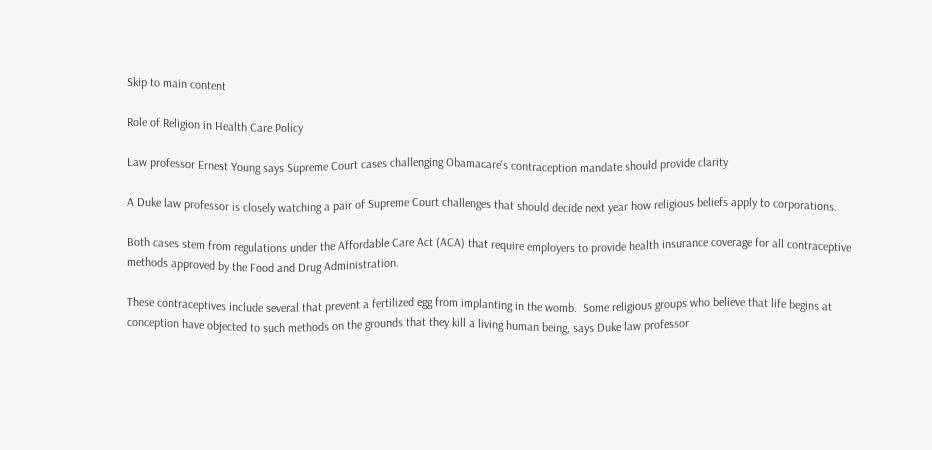Skip to main content

Role of Religion in Health Care Policy

Law professor Ernest Young says Supreme Court cases challenging Obamacare's contraception mandate should provide clarity

A Duke law professor is closely watching a pair of Supreme Court challenges that should decide next year how religious beliefs apply to corporations.

Both cases stem from regulations under the Affordable Care Act (ACA) that require employers to provide health insurance coverage for all contraceptive methods approved by the Food and Drug Administration.

These contraceptives include several that prevent a fertilized egg from implanting in the womb.  Some religious groups who believe that life begins at conception have objected to such methods on the grounds that they kill a living human being, says Duke law professor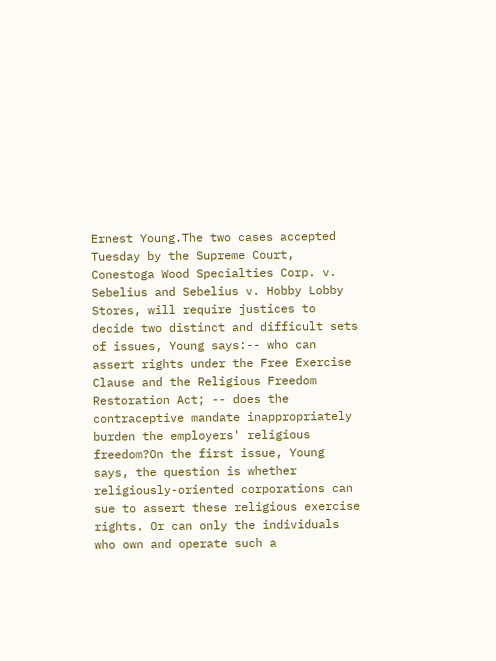Ernest Young.The two cases accepted Tuesday by the Supreme Court, Conestoga Wood Specialties Corp. v. Sebelius and Sebelius v. Hobby Lobby Stores, will require justices to decide two distinct and difficult sets of issues, Young says:-- who can assert rights under the Free Exercise Clause and the Religious Freedom Restoration Act; -- does the contraceptive mandate inappropriately burden the employers' religious freedom?On the first issue, Young says, the question is whether religiously-oriented corporations can sue to assert these religious exercise rights. Or can only the individuals who own and operate such a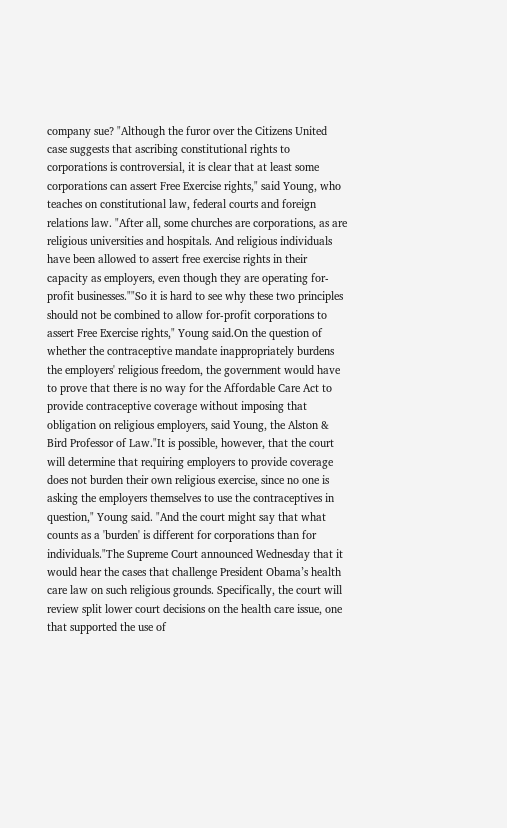company sue? "Although the furor over the Citizens United case suggests that ascribing constitutional rights to corporations is controversial, it is clear that at least some corporations can assert Free Exercise rights," said Young, who teaches on constitutional law, federal courts and foreign relations law. "After all, some churches are corporations, as are religious universities and hospitals. And religious individuals have been allowed to assert free exercise rights in their capacity as employers, even though they are operating for-profit businesses.""So it is hard to see why these two principles should not be combined to allow for-profit corporations to assert Free Exercise rights," Young said.On the question of whether the contraceptive mandate inappropriately burdens the employers' religious freedom, the government would have to prove that there is no way for the Affordable Care Act to provide contraceptive coverage without imposing that obligation on religious employers, said Young, the Alston & Bird Professor of Law."It is possible, however, that the court will determine that requiring employers to provide coverage does not burden their own religious exercise, since no one is asking the employers themselves to use the contraceptives in question," Young said. "And the court might say that what counts as a 'burden' is different for corporations than for individuals."The Supreme Court announced Wednesday that it would hear the cases that challenge President Obama’s health care law on such religious grounds. Specifically, the court will review split lower court decisions on the health care issue, one that supported the use of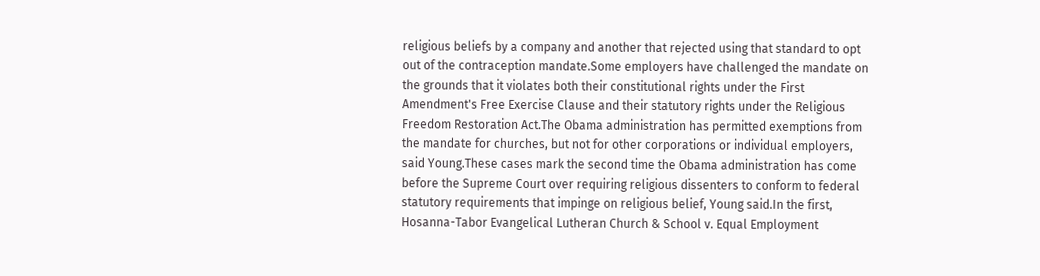religious beliefs by a company and another that rejected using that standard to opt out of the contraception mandate.Some employers have challenged the mandate on the grounds that it violates both their constitutional rights under the First Amendment's Free Exercise Clause and their statutory rights under the Religious Freedom Restoration Act.The Obama administration has permitted exemptions from the mandate for churches, but not for other corporations or individual employers, said Young.These cases mark the second time the Obama administration has come before the Supreme Court over requiring religious dissenters to conform to federal statutory requirements that impinge on religious belief, Young said.In the first, Hosanna-Tabor Evangelical Lutheran Church & School v. Equal Employment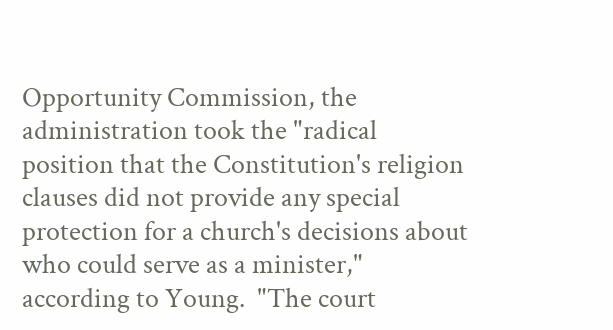Opportunity Commission, the administration took the "radical position that the Constitution's religion clauses did not provide any special protection for a church's decisions about who could serve as a minister," according to Young.  "The court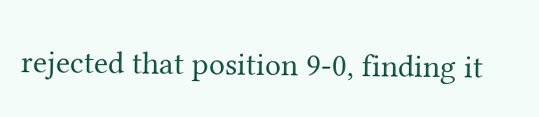rejected that position 9-0, finding it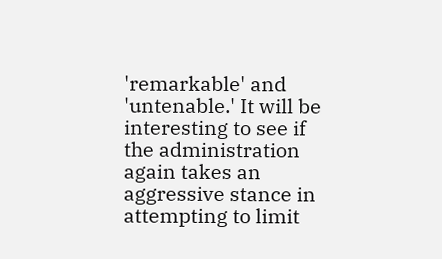'remarkable' and 'untenable.' It will be interesting to see if the administration again takes an aggressive stance in attempting to limit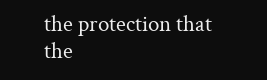the protection that the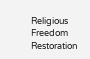Religious Freedom Restoration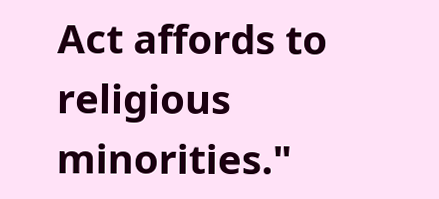Act affords to religious minorities."